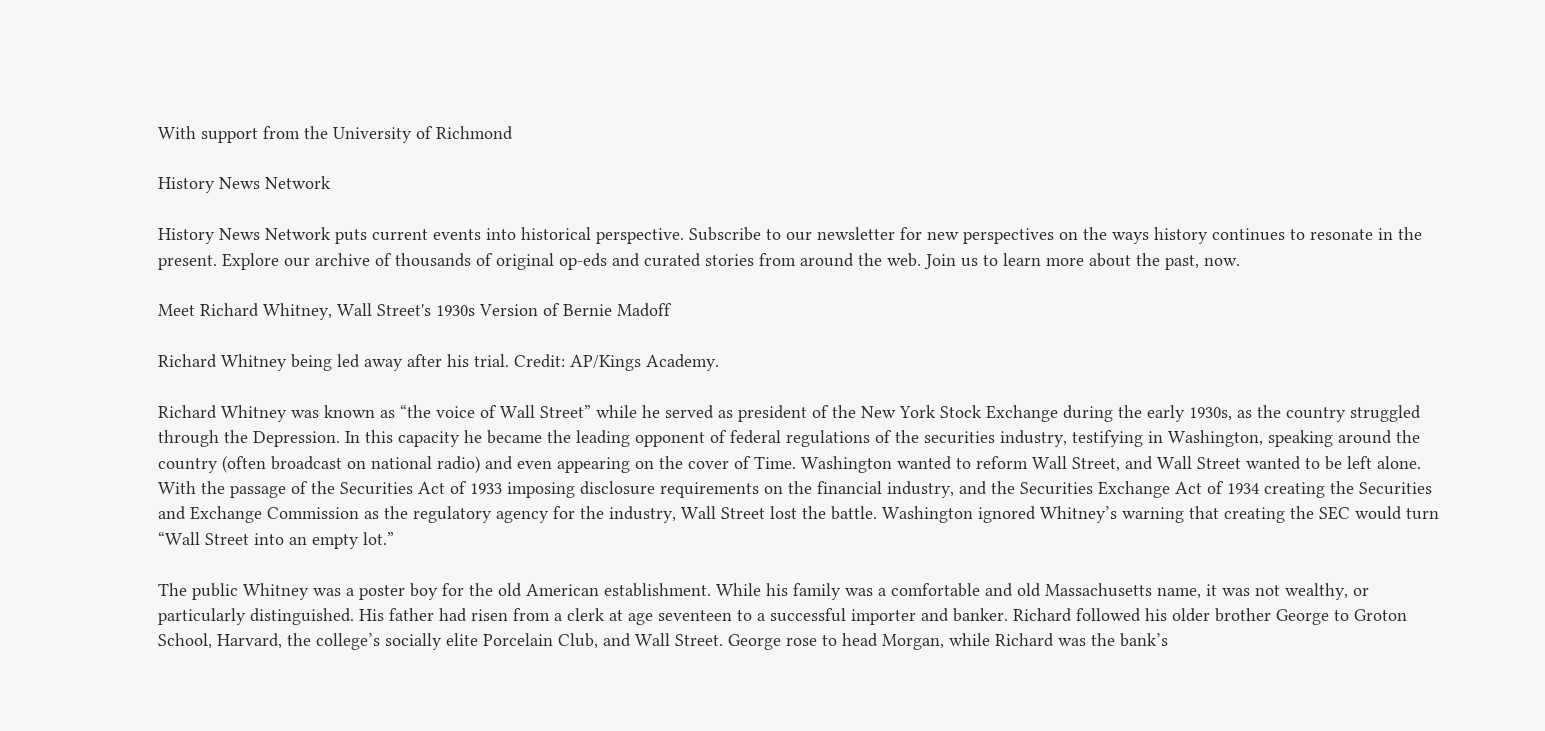With support from the University of Richmond

History News Network

History News Network puts current events into historical perspective. Subscribe to our newsletter for new perspectives on the ways history continues to resonate in the present. Explore our archive of thousands of original op-eds and curated stories from around the web. Join us to learn more about the past, now.

Meet Richard Whitney, Wall Street's 1930s Version of Bernie Madoff

Richard Whitney being led away after his trial. Credit: AP/Kings Academy.

Richard Whitney was known as “the voice of Wall Street” while he served as president of the New York Stock Exchange during the early 1930s, as the country struggled through the Depression. In this capacity he became the leading opponent of federal regulations of the securities industry, testifying in Washington, speaking around the country (often broadcast on national radio) and even appearing on the cover of Time. Washington wanted to reform Wall Street, and Wall Street wanted to be left alone. With the passage of the Securities Act of 1933 imposing disclosure requirements on the financial industry, and the Securities Exchange Act of 1934 creating the Securities and Exchange Commission as the regulatory agency for the industry, Wall Street lost the battle. Washington ignored Whitney’s warning that creating the SEC would turn “Wall Street into an empty lot.”

The public Whitney was a poster boy for the old American establishment. While his family was a comfortable and old Massachusetts name, it was not wealthy, or particularly distinguished. His father had risen from a clerk at age seventeen to a successful importer and banker. Richard followed his older brother George to Groton School, Harvard, the college’s socially elite Porcelain Club, and Wall Street. George rose to head Morgan, while Richard was the bank’s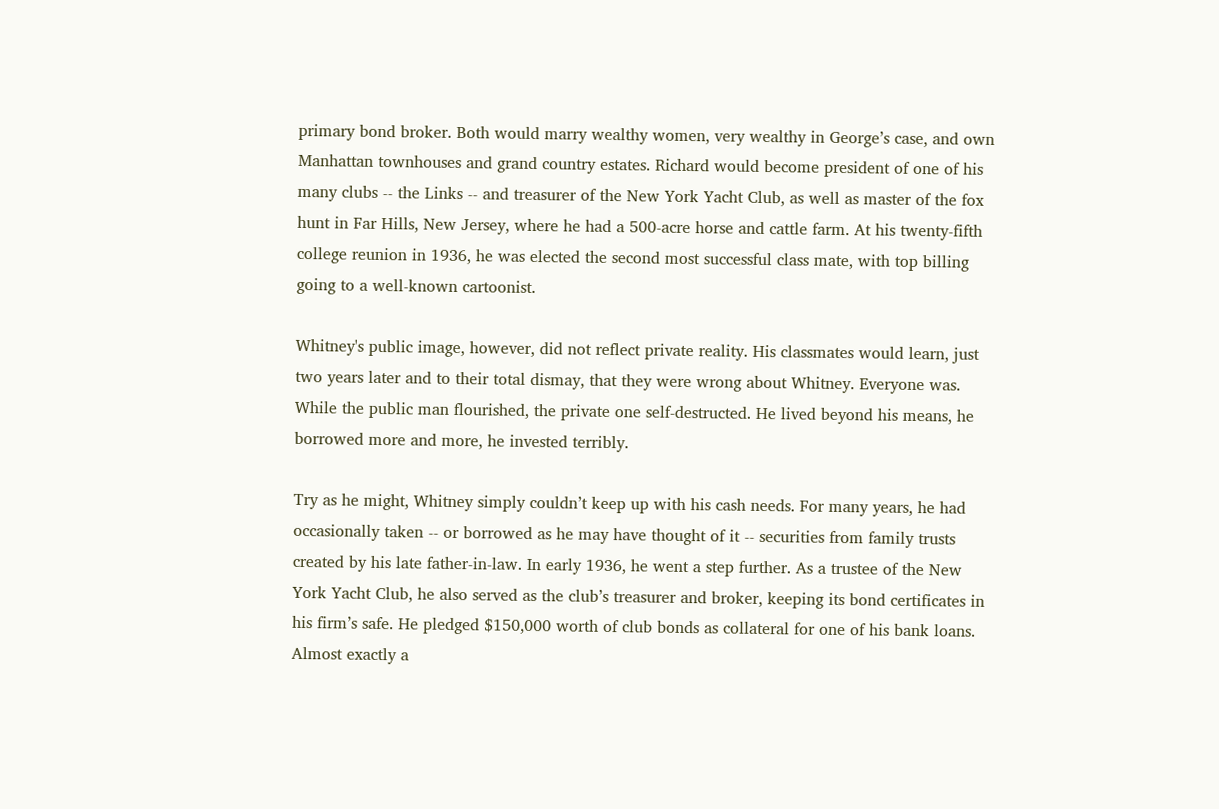primary bond broker. Both would marry wealthy women, very wealthy in George’s case, and own Manhattan townhouses and grand country estates. Richard would become president of one of his many clubs -- the Links -- and treasurer of the New York Yacht Club, as well as master of the fox hunt in Far Hills, New Jersey, where he had a 500-acre horse and cattle farm. At his twenty-fifth college reunion in 1936, he was elected the second most successful class mate, with top billing going to a well-known cartoonist.

Whitney's public image, however, did not reflect private reality. His classmates would learn, just two years later and to their total dismay, that they were wrong about Whitney. Everyone was. While the public man flourished, the private one self-destructed. He lived beyond his means, he borrowed more and more, he invested terribly.

Try as he might, Whitney simply couldn’t keep up with his cash needs. For many years, he had occasionally taken -- or borrowed as he may have thought of it -- securities from family trusts created by his late father-in-law. In early 1936, he went a step further. As a trustee of the New York Yacht Club, he also served as the club’s treasurer and broker, keeping its bond certificates in his firm’s safe. He pledged $150,000 worth of club bonds as collateral for one of his bank loans. Almost exactly a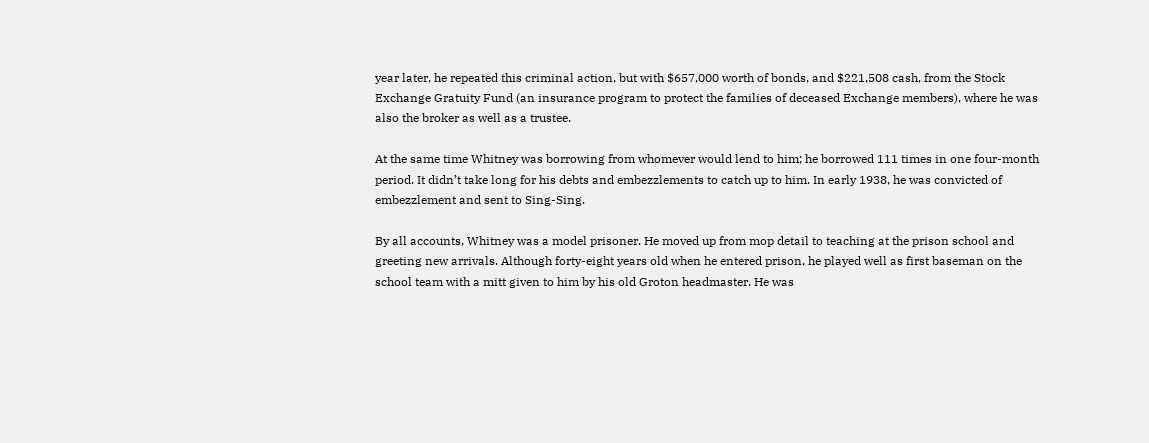year later, he repeated this criminal action, but with $657,000 worth of bonds, and $221,508 cash, from the Stock Exchange Gratuity Fund (an insurance program to protect the families of deceased Exchange members), where he was also the broker as well as a trustee.

At the same time Whitney was borrowing from whomever would lend to him; he borrowed 111 times in one four-month period. It didn’t take long for his debts and embezzlements to catch up to him. In early 1938, he was convicted of embezzlement and sent to Sing-Sing.

By all accounts, Whitney was a model prisoner. He moved up from mop detail to teaching at the prison school and greeting new arrivals. Although forty-eight years old when he entered prison, he played well as first baseman on the school team with a mitt given to him by his old Groton headmaster. He was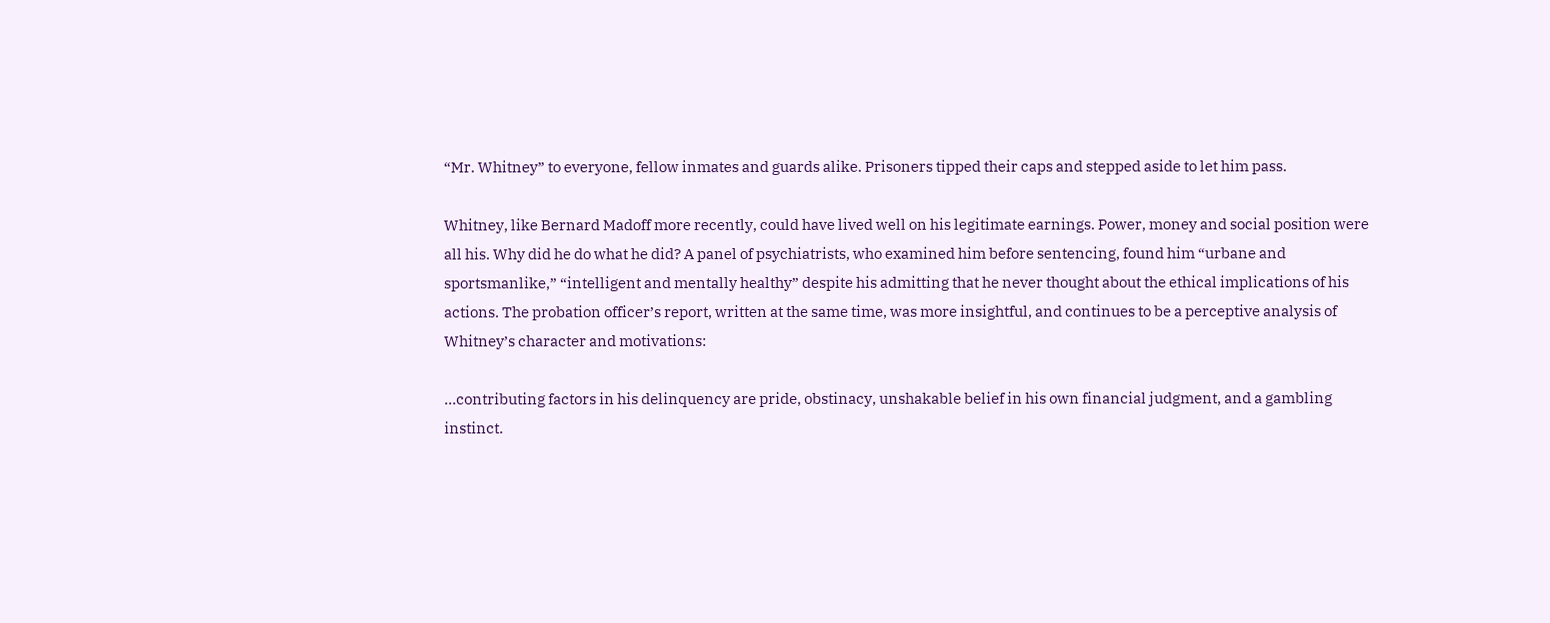“Mr. Whitney” to everyone, fellow inmates and guards alike. Prisoners tipped their caps and stepped aside to let him pass.

Whitney, like Bernard Madoff more recently, could have lived well on his legitimate earnings. Power, money and social position were all his. Why did he do what he did? A panel of psychiatrists, who examined him before sentencing, found him “urbane and sportsmanlike,” “intelligent and mentally healthy” despite his admitting that he never thought about the ethical implications of his actions. The probation officer’s report, written at the same time, was more insightful, and continues to be a perceptive analysis of Whitney’s character and motivations:

…contributing factors in his delinquency are pride, obstinacy, unshakable belief in his own financial judgment, and a gambling instinct.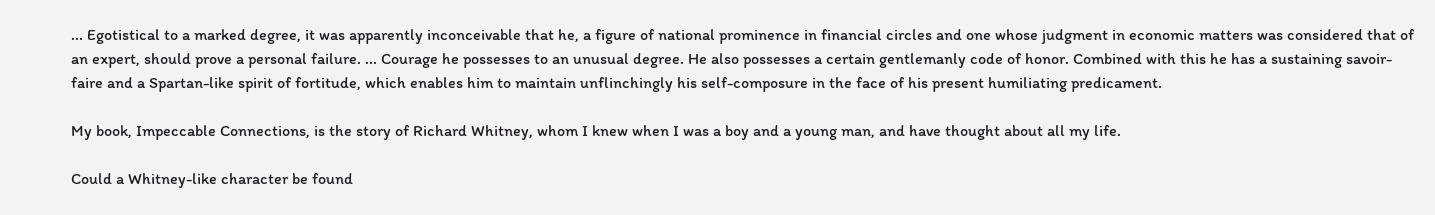... Egotistical to a marked degree, it was apparently inconceivable that he, a figure of national prominence in financial circles and one whose judgment in economic matters was considered that of an expert, should prove a personal failure. ... Courage he possesses to an unusual degree. He also possesses a certain gentlemanly code of honor. Combined with this he has a sustaining savoir-faire and a Spartan-like spirit of fortitude, which enables him to maintain unflinchingly his self-composure in the face of his present humiliating predicament.

My book, Impeccable Connections, is the story of Richard Whitney, whom I knew when I was a boy and a young man, and have thought about all my life.

Could a Whitney-like character be found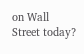on Wall Street today?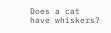Does a cat have whiskers?